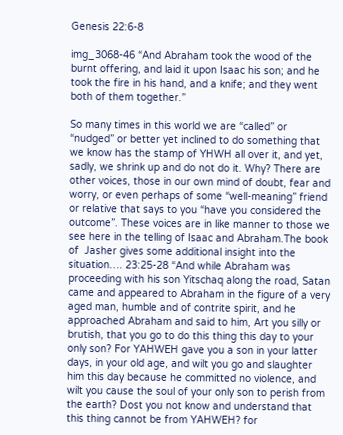Genesis 22:6-8

img_3068-46 “And Abraham took the wood of the burnt offering, and laid it upon Isaac his son; and he took the fire in his hand, and a knife; and they went both of them together.”

So many times in this world we are “called” or “nudged” or better yet inclined to do something that we know has the stamp of YHWH all over it, and yet, sadly, we shrink up and do not do it. Why? There are other voices, those in our own mind of doubt, fear and worry, or even perhaps of some “well-meaning” friend or relative that says to you “have you considered the outcome”. These voices are in like manner to those we see here in the telling of Isaac and Abraham.The book of  Jasher gives some additional insight into the situation…. 23:25-28 “And while Abraham was proceeding with his son Yitschaq along the road, Satan came and appeared to Abraham in the figure of a very aged man, humble and of contrite spirit, and he approached Abraham and said to him, Art you silly or brutish, that you go to do this thing this day to your only son? For YAHWEH gave you a son in your latter days, in your old age, and wilt you go and slaughter him this day because he committed no violence, and wilt you cause the soul of your only son to perish from the earth? Dost you not know and understand that this thing cannot be from YAHWEH? for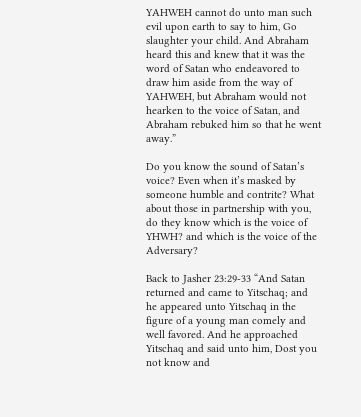YAHWEH cannot do unto man such evil upon earth to say to him, Go slaughter your child. And Abraham heard this and knew that it was the word of Satan who endeavored to draw him aside from the way of YAHWEH, but Abraham would not hearken to the voice of Satan, and Abraham rebuked him so that he went away.”

Do you know the sound of Satan’s voice? Even when it’s masked by someone humble and contrite? What about those in partnership with you, do they know which is the voice of YHWH? and which is the voice of the Adversary?

Back to Jasher 23:29-33 “And Satan returned and came to Yitschaq; and he appeared unto Yitschaq in the figure of a young man comely and well favored. And he approached Yitschaq and said unto him, Dost you not know and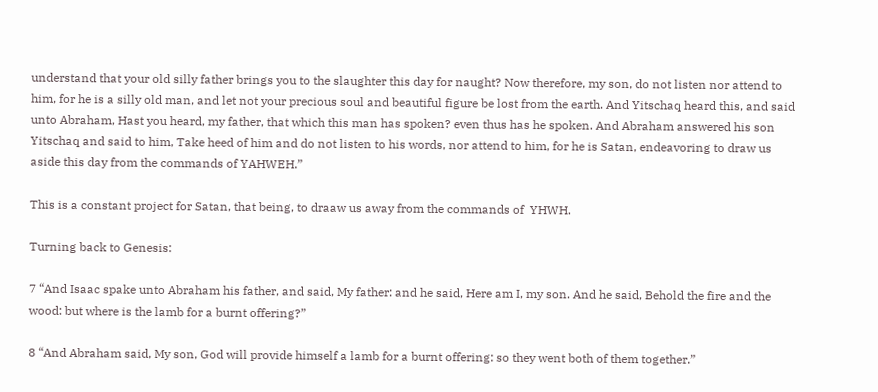understand that your old silly father brings you to the slaughter this day for naught? Now therefore, my son, do not listen nor attend to him, for he is a silly old man, and let not your precious soul and beautiful figure be lost from the earth. And Yitschaq heard this, and said unto Abraham, Hast you heard, my father, that which this man has spoken? even thus has he spoken. And Abraham answered his son Yitschaq and said to him, Take heed of him and do not listen to his words, nor attend to him, for he is Satan, endeavoring to draw us aside this day from the commands of YAHWEH.”

This is a constant project for Satan, that being, to draaw us away from the commands of  YHWH.

Turning back to Genesis:

7 “And Isaac spake unto Abraham his father, and said, My father: and he said, Here am I, my son. And he said, Behold the fire and the wood: but where is the lamb for a burnt offering?”

8 “And Abraham said, My son, God will provide himself a lamb for a burnt offering: so they went both of them together.”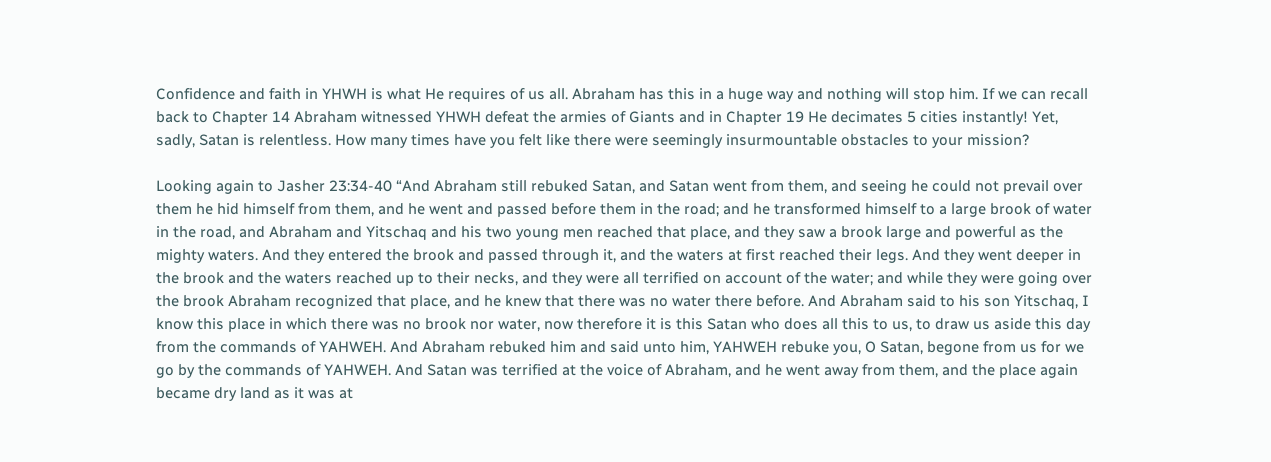Confidence and faith in YHWH is what He requires of us all. Abraham has this in a huge way and nothing will stop him. If we can recall back to Chapter 14 Abraham witnessed YHWH defeat the armies of Giants and in Chapter 19 He decimates 5 cities instantly! Yet, sadly, Satan is relentless. How many times have you felt like there were seemingly insurmountable obstacles to your mission?

Looking again to Jasher 23:34-40 “And Abraham still rebuked Satan, and Satan went from them, and seeing he could not prevail over them he hid himself from them, and he went and passed before them in the road; and he transformed himself to a large brook of water in the road, and Abraham and Yitschaq and his two young men reached that place, and they saw a brook large and powerful as the mighty waters. And they entered the brook and passed through it, and the waters at first reached their legs. And they went deeper in the brook and the waters reached up to their necks, and they were all terrified on account of the water; and while they were going over the brook Abraham recognized that place, and he knew that there was no water there before. And Abraham said to his son Yitschaq, I know this place in which there was no brook nor water, now therefore it is this Satan who does all this to us, to draw us aside this day from the commands of YAHWEH. And Abraham rebuked him and said unto him, YAHWEH rebuke you, O Satan, begone from us for we go by the commands of YAHWEH. And Satan was terrified at the voice of Abraham, and he went away from them, and the place again became dry land as it was at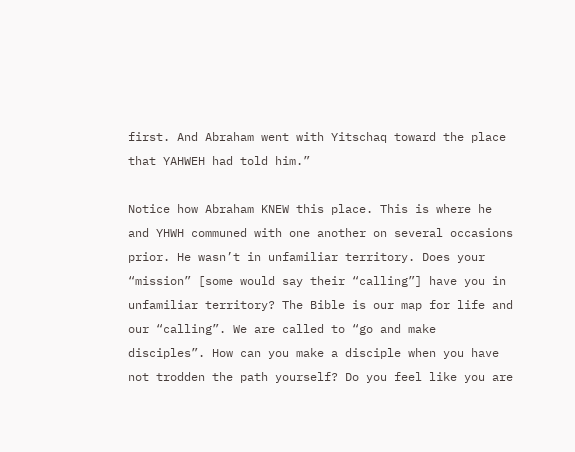first. And Abraham went with Yitschaq toward the place that YAHWEH had told him.”

Notice how Abraham KNEW this place. This is where he and YHWH communed with one another on several occasions prior. He wasn’t in unfamiliar territory. Does your “mission” [some would say their “calling”] have you in unfamiliar territory? The Bible is our map for life and our “calling”. We are called to “go and make disciples”. How can you make a disciple when you have not trodden the path yourself? Do you feel like you are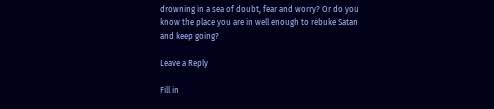drowning in a sea of doubt, fear and worry? Or do you know the place you are in well enough to rebuke Satan and keep going?

Leave a Reply

Fill in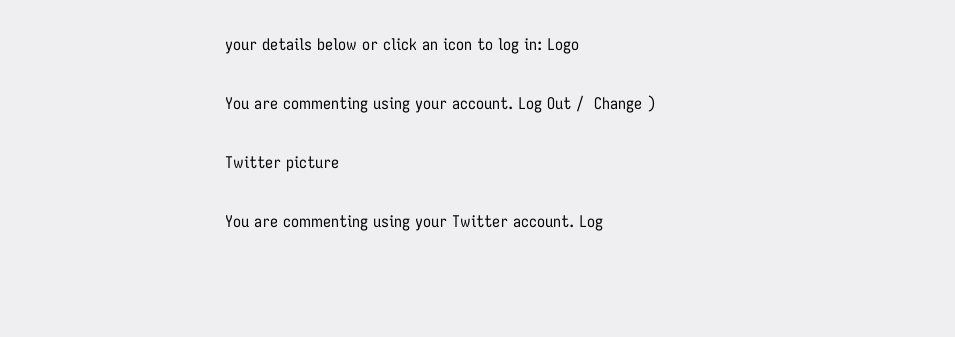your details below or click an icon to log in: Logo

You are commenting using your account. Log Out /  Change )

Twitter picture

You are commenting using your Twitter account. Log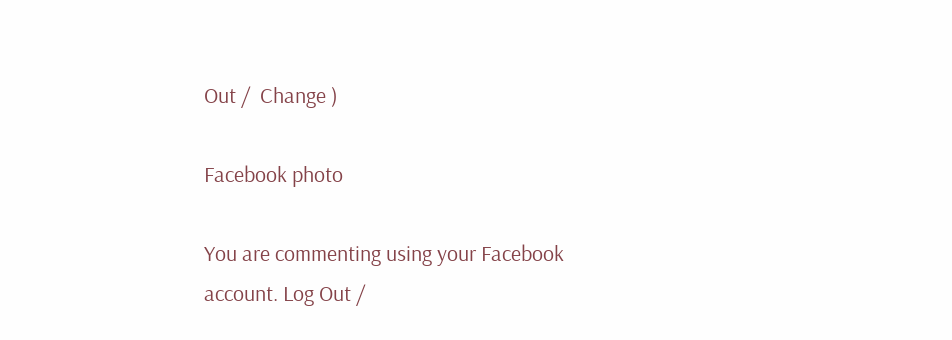Out /  Change )

Facebook photo

You are commenting using your Facebook account. Log Out /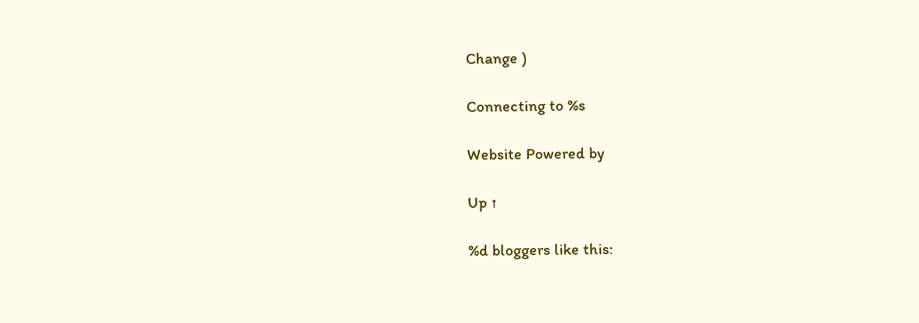Change )

Connecting to %s

Website Powered by

Up ↑

%d bloggers like this: